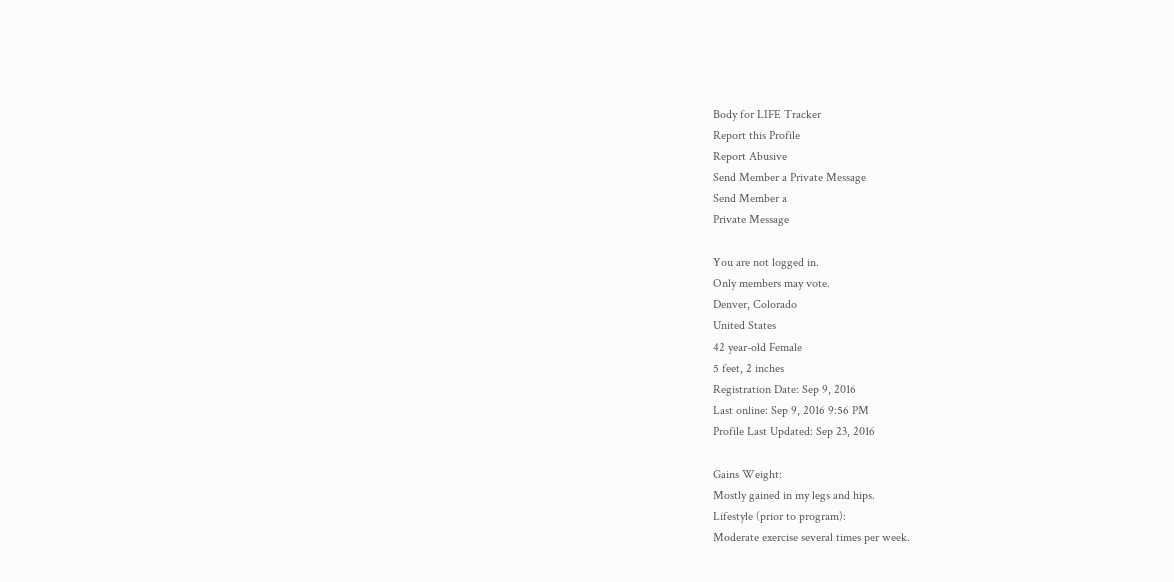Body for LIFE Tracker
Report this Profile
Report Abusive
Send Member a Private Message
Send Member a
Private Message

You are not logged in.
Only members may vote.
Denver, Colorado
United States
42 year-old Female
5 feet, 2 inches
Registration Date: Sep 9, 2016
Last online: Sep 9, 2016 9:56 PM
Profile Last Updated: Sep 23, 2016

Gains Weight:
Mostly gained in my legs and hips.
Lifestyle (prior to program):
Moderate exercise several times per week.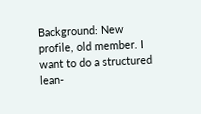Background: New profile, old member. I want to do a structured lean-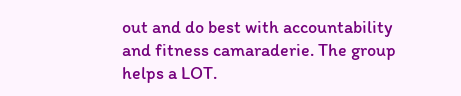out and do best with accountability and fitness camaraderie. The group helps a LOT.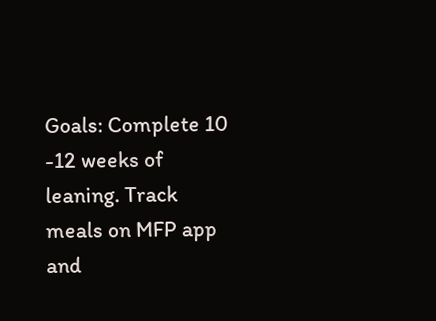Goals: Complete 10 -12 weeks of leaning. Track meals on MFP app and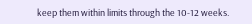keep them within limits through the 10-12 weeks.